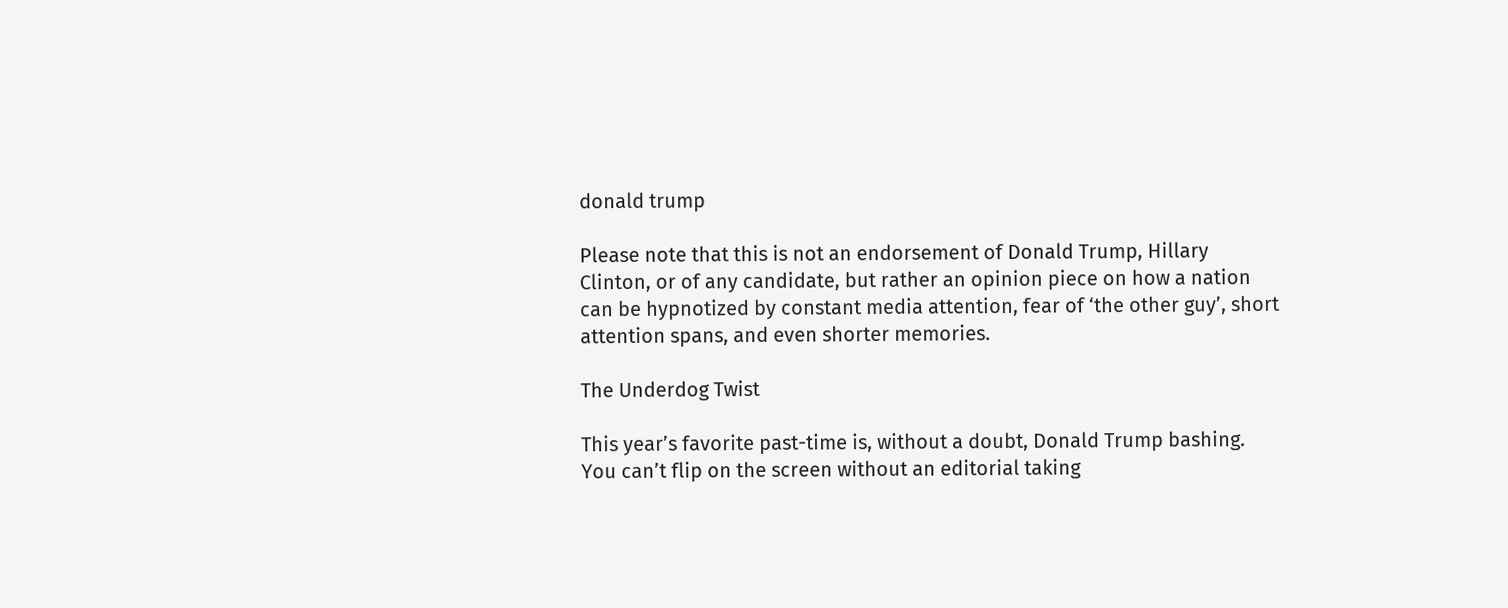donald trump

Please note that this is not an endorsement of Donald Trump, Hillary Clinton, or of any candidate, but rather an opinion piece on how a nation can be hypnotized by constant media attention, fear of ‘the other guy’, short attention spans, and even shorter memories.

The Underdog Twist

This year’s favorite past-time is, without a doubt, Donald Trump bashing. You can’t flip on the screen without an editorial taking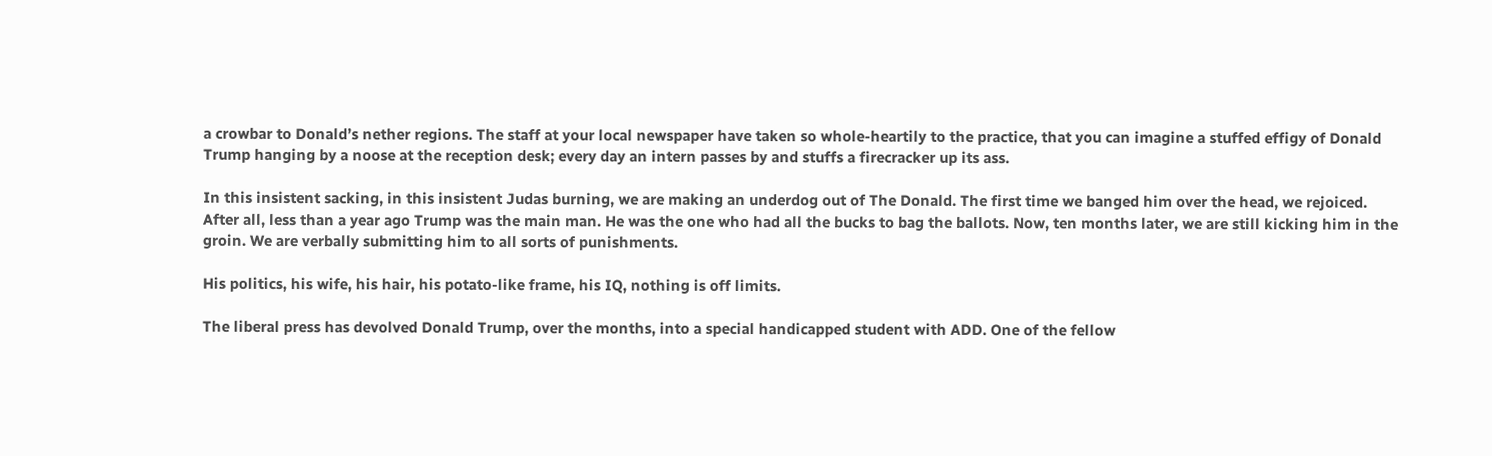a crowbar to Donald’s nether regions. The staff at your local newspaper have taken so whole-heartily to the practice, that you can imagine a stuffed effigy of Donald Trump hanging by a noose at the reception desk; every day an intern passes by and stuffs a firecracker up its ass.

In this insistent sacking, in this insistent Judas burning, we are making an underdog out of The Donald. The first time we banged him over the head, we rejoiced. After all, less than a year ago Trump was the main man. He was the one who had all the bucks to bag the ballots. Now, ten months later, we are still kicking him in the groin. We are verbally submitting him to all sorts of punishments.

His politics, his wife, his hair, his potato-like frame, his IQ, nothing is off limits.

The liberal press has devolved Donald Trump, over the months, into a special handicapped student with ADD. One of the fellow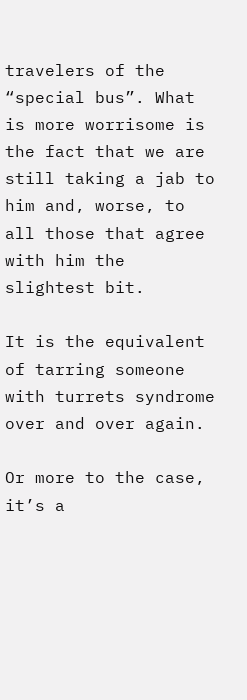travelers of the “special bus”. What is more worrisome is the fact that we are still taking a jab to him and, worse, to all those that agree with him the slightest bit.

It is the equivalent of tarring someone with turrets syndrome over and over again.

Or more to the case, it’s a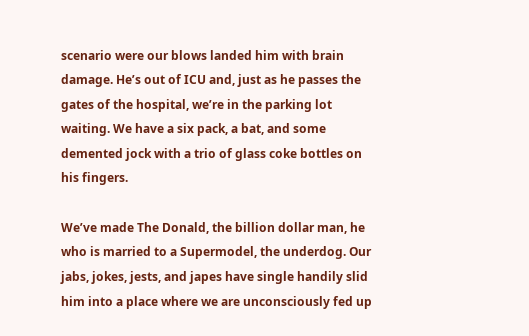scenario were our blows landed him with brain damage. He’s out of ICU and, just as he passes the gates of the hospital, we’re in the parking lot waiting. We have a six pack, a bat, and some demented jock with a trio of glass coke bottles on his fingers.

We’ve made The Donald, the billion dollar man, he who is married to a Supermodel, the underdog. Our jabs, jokes, jests, and japes have single handily slid him into a place where we are unconsciously fed up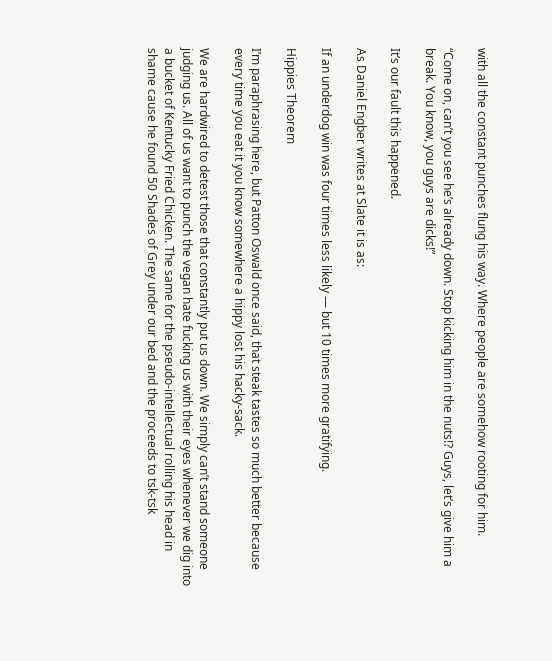with all the constant punches flung his way. Where people are somehow rooting for him.

“Come on, can’t you see he’s already down. Stop kicking him in the nuts!? Guys, let’s give him a break. You know, you guys are dicks!”

It’s our fault this happened.

As Daniel Engber writes at Slate it is as:

If an underdog win was four times less likely — but 10 times more gratifying.

Hippies Theorem

I’m paraphrasing here, but Patton Oswald once said, that steak tastes so much better because every time you eat it you know somewhere a hippy lost his hacky-sack.

We are hardwired to detest those that constantly put us down. We simply can’t stand someone judging us. All of us want to punch the vegan hate fucking us with their eyes whenever we dig into a bucket of Kentucky Fried Chicken. The same for the pseudo-intellectual rolling his head in shame cause he found 50 Shades of Grey under our bed and the proceeds to tsk-tsk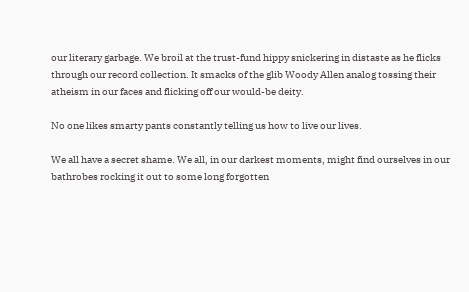our literary garbage. We broil at the trust-fund hippy snickering in distaste as he flicks through our record collection. It smacks of the glib Woody Allen analog tossing their atheism in our faces and flicking off our would-be deity.

No one likes smarty pants constantly telling us how to live our lives.

We all have a secret shame. We all, in our darkest moments, might find ourselves in our bathrobes rocking it out to some long forgotten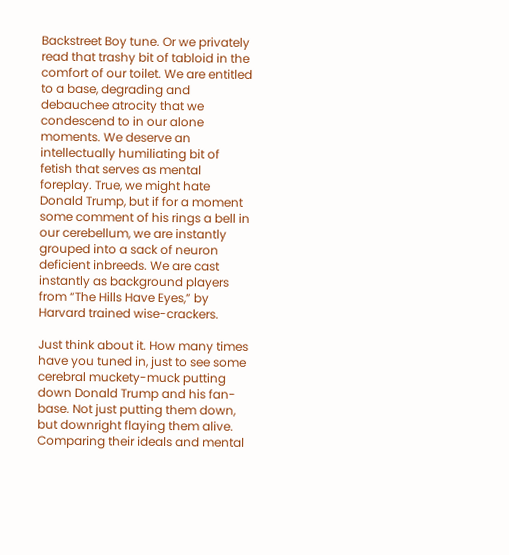Backstreet Boy tune. Or we privately read that trashy bit of tabloid in the comfort of our toilet. We are entitled to a base, degrading and debauchee atrocity that we condescend to in our alone moments. We deserve an intellectually humiliating bit of fetish that serves as mental foreplay. True, we might hate Donald Trump, but if for a moment some comment of his rings a bell in our cerebellum, we are instantly grouped into a sack of neuron deficient inbreeds. We are cast instantly as background players from “The Hills Have Eyes,” by Harvard trained wise-crackers.

Just think about it. How many times have you tuned in, just to see some cerebral muckety-muck putting down Donald Trump and his fan-base. Not just putting them down, but downright flaying them alive. Comparing their ideals and mental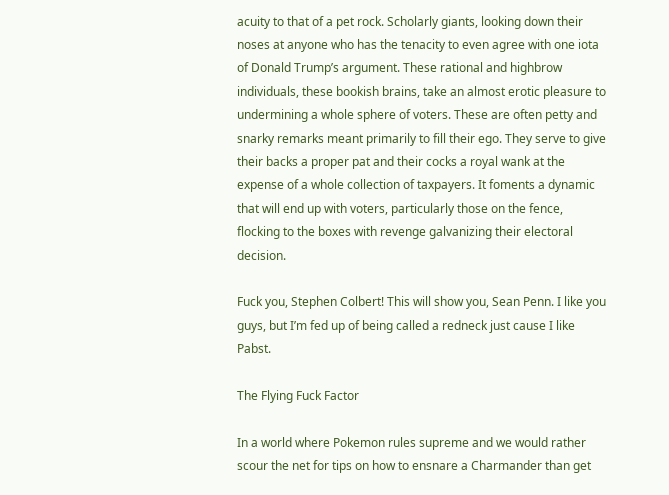acuity to that of a pet rock. Scholarly giants, looking down their noses at anyone who has the tenacity to even agree with one iota of Donald Trump’s argument. These rational and highbrow individuals, these bookish brains, take an almost erotic pleasure to undermining a whole sphere of voters. These are often petty and snarky remarks meant primarily to fill their ego. They serve to give their backs a proper pat and their cocks a royal wank at the expense of a whole collection of taxpayers. It foments a dynamic that will end up with voters, particularly those on the fence, flocking to the boxes with revenge galvanizing their electoral decision.

Fuck you, Stephen Colbert! This will show you, Sean Penn. I like you guys, but I’m fed up of being called a redneck just cause I like Pabst.

The Flying Fuck Factor

In a world where Pokemon rules supreme and we would rather scour the net for tips on how to ensnare a Charmander than get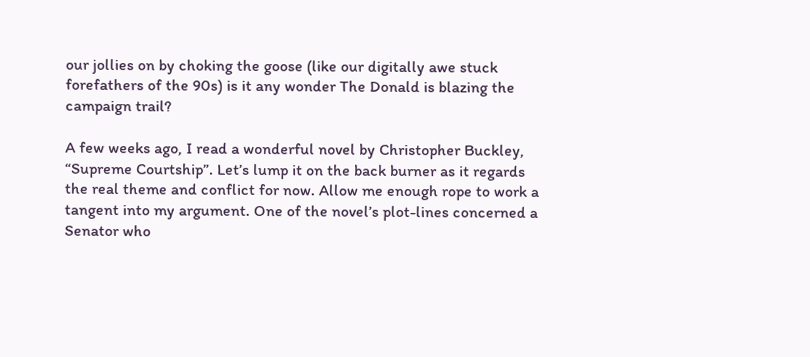our jollies on by choking the goose (like our digitally awe stuck forefathers of the 90s) is it any wonder The Donald is blazing the campaign trail?

A few weeks ago, I read a wonderful novel by Christopher Buckley, “Supreme Courtship”. Let’s lump it on the back burner as it regards the real theme and conflict for now. Allow me enough rope to work a tangent into my argument. One of the novel’s plot-lines concerned a Senator who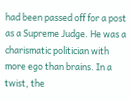had been passed off for a post as a Supreme Judge. He was a charismatic politician with more ego than brains. In a twist, the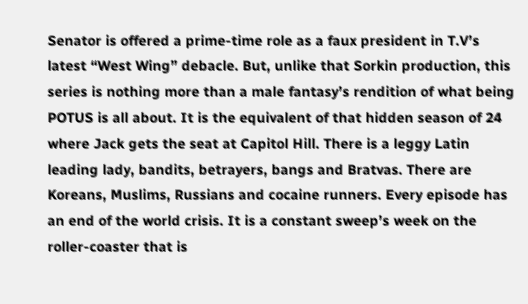Senator is offered a prime-time role as a faux president in T.V’s latest “West Wing” debacle. But, unlike that Sorkin production, this series is nothing more than a male fantasy’s rendition of what being POTUS is all about. It is the equivalent of that hidden season of 24 where Jack gets the seat at Capitol Hill. There is a leggy Latin leading lady, bandits, betrayers, bangs and Bratvas. There are Koreans, Muslims, Russians and cocaine runners. Every episode has an end of the world crisis. It is a constant sweep’s week on the roller-coaster that is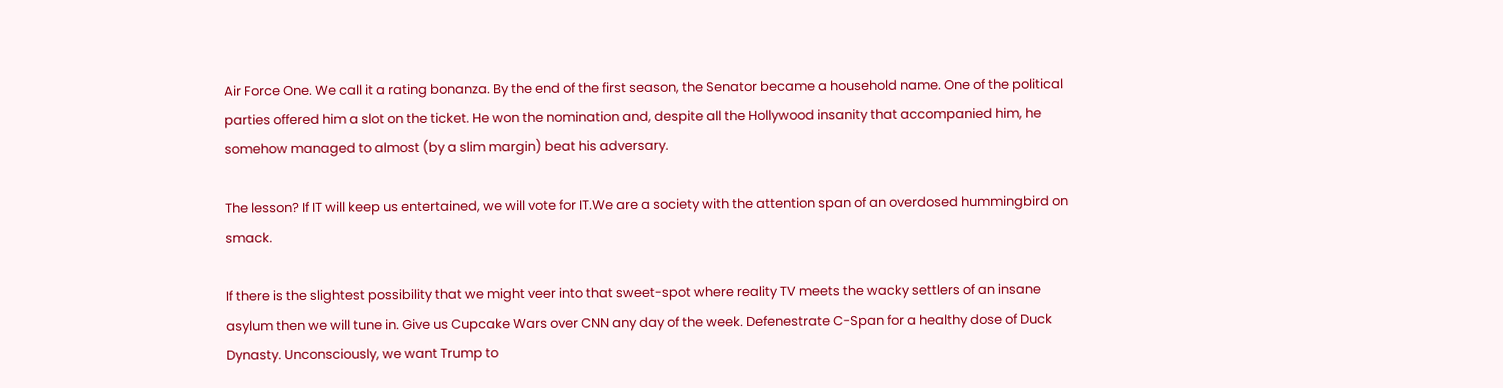Air Force One. We call it a rating bonanza. By the end of the first season, the Senator became a household name. One of the political parties offered him a slot on the ticket. He won the nomination and, despite all the Hollywood insanity that accompanied him, he somehow managed to almost (by a slim margin) beat his adversary.

The lesson? If IT will keep us entertained, we will vote for IT.We are a society with the attention span of an overdosed hummingbird on smack.

If there is the slightest possibility that we might veer into that sweet-spot where reality TV meets the wacky settlers of an insane asylum then we will tune in. Give us Cupcake Wars over CNN any day of the week. Defenestrate C-Span for a healthy dose of Duck Dynasty. Unconsciously, we want Trump to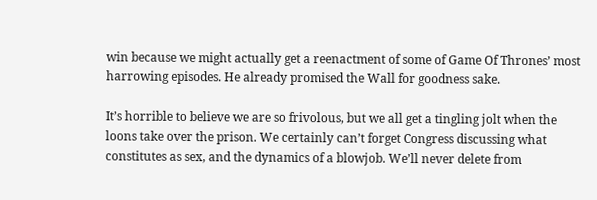win because we might actually get a reenactment of some of Game Of Thrones’ most harrowing episodes. He already promised the Wall for goodness sake.

It’s horrible to believe we are so frivolous, but we all get a tingling jolt when the loons take over the prison. We certainly can’t forget Congress discussing what constitutes as sex, and the dynamics of a blowjob. We’ll never delete from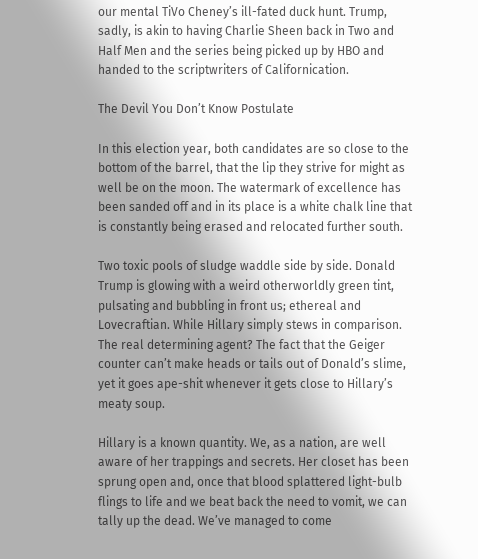our mental TiVo Cheney’s ill-fated duck hunt. Trump, sadly, is akin to having Charlie Sheen back in Two and Half Men and the series being picked up by HBO and handed to the scriptwriters of Californication.

The Devil You Don’t Know Postulate

In this election year, both candidates are so close to the bottom of the barrel, that the lip they strive for might as well be on the moon. The watermark of excellence has been sanded off and in its place is a white chalk line that is constantly being erased and relocated further south.

Two toxic pools of sludge waddle side by side. Donald Trump is glowing with a weird otherworldly green tint, pulsating and bubbling in front us; ethereal and Lovecraftian. While Hillary simply stews in comparison. The real determining agent? The fact that the Geiger counter can’t make heads or tails out of Donald’s slime, yet it goes ape-shit whenever it gets close to Hillary’s meaty soup.

Hillary is a known quantity. We, as a nation, are well aware of her trappings and secrets. Her closet has been sprung open and, once that blood splattered light-bulb flings to life and we beat back the need to vomit, we can tally up the dead. We’ve managed to come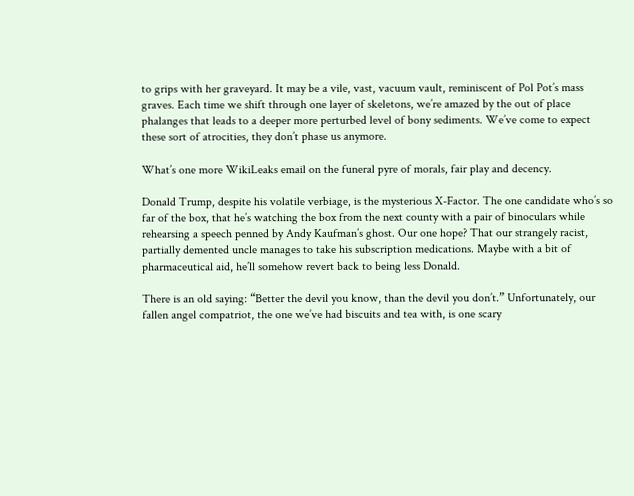to grips with her graveyard. It may be a vile, vast, vacuum vault, reminiscent of Pol Pot’s mass graves. Each time we shift through one layer of skeletons, we’re amazed by the out of place phalanges that leads to a deeper more perturbed level of bony sediments. We’ve come to expect these sort of atrocities, they don’t phase us anymore.

What’s one more WikiLeaks email on the funeral pyre of morals, fair play and decency.

Donald Trump, despite his volatile verbiage, is the mysterious X-Factor. The one candidate who’s so far of the box, that he’s watching the box from the next county with a pair of binoculars while rehearsing a speech penned by Andy Kaufman’s ghost. Our one hope? That our strangely racist, partially demented uncle manages to take his subscription medications. Maybe with a bit of pharmaceutical aid, he’ll somehow revert back to being less Donald.

There is an old saying: “Better the devil you know, than the devil you don’t.” Unfortunately, our fallen angel compatriot, the one we’ve had biscuits and tea with, is one scary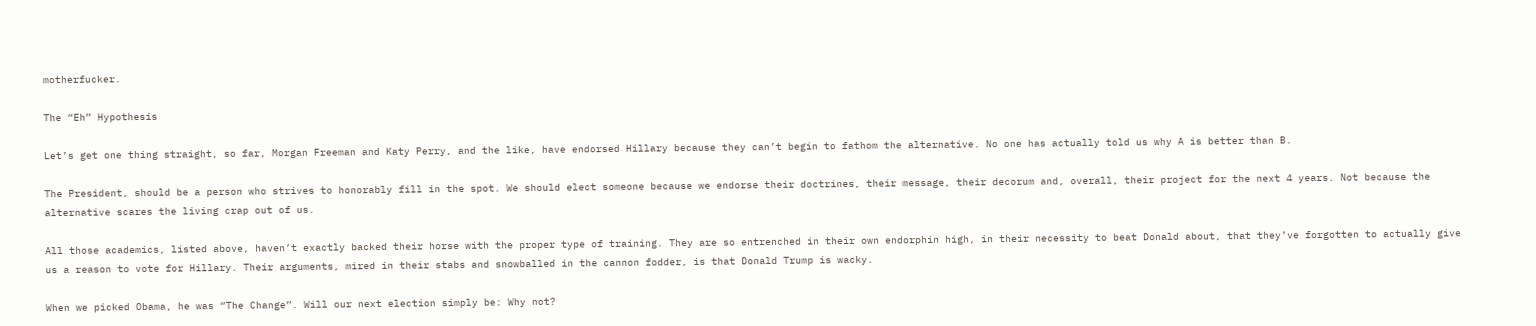motherfucker.

The “Eh” Hypothesis

Let’s get one thing straight, so far, Morgan Freeman and Katy Perry, and the like, have endorsed Hillary because they can’t begin to fathom the alternative. No one has actually told us why A is better than B.

The President, should be a person who strives to honorably fill in the spot. We should elect someone because we endorse their doctrines, their message, their decorum and, overall, their project for the next 4 years. Not because the alternative scares the living crap out of us.

All those academics, listed above, haven’t exactly backed their horse with the proper type of training. They are so entrenched in their own endorphin high, in their necessity to beat Donald about, that they’ve forgotten to actually give us a reason to vote for Hillary. Their arguments, mired in their stabs and snowballed in the cannon fodder, is that Donald Trump is wacky.

When we picked Obama, he was “The Change”. Will our next election simply be: Why not?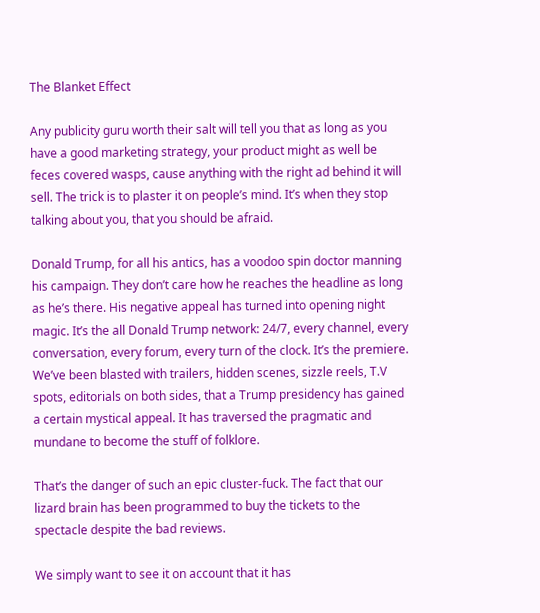The Blanket Effect

Any publicity guru worth their salt will tell you that as long as you have a good marketing strategy, your product might as well be feces covered wasps, cause anything with the right ad behind it will sell. The trick is to plaster it on people’s mind. It’s when they stop talking about you, that you should be afraid.

Donald Trump, for all his antics, has a voodoo spin doctor manning his campaign. They don’t care how he reaches the headline as long as he’s there. His negative appeal has turned into opening night magic. It’s the all Donald Trump network: 24/7, every channel, every conversation, every forum, every turn of the clock. It’s the premiere. We’ve been blasted with trailers, hidden scenes, sizzle reels, T.V spots, editorials on both sides, that a Trump presidency has gained a certain mystical appeal. It has traversed the pragmatic and mundane to become the stuff of folklore.

That’s the danger of such an epic cluster-fuck. The fact that our lizard brain has been programmed to buy the tickets to the spectacle despite the bad reviews.

We simply want to see it on account that it has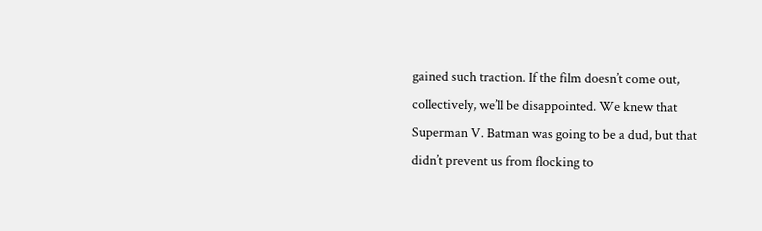gained such traction. If the film doesn’t come out, collectively, we’ll be disappointed. We knew that Superman V. Batman was going to be a dud, but that didn’t prevent us from flocking to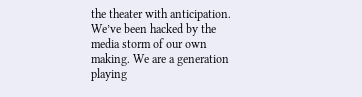the theater with anticipation. We’ve been hacked by the media storm of our own making. We are a generation playing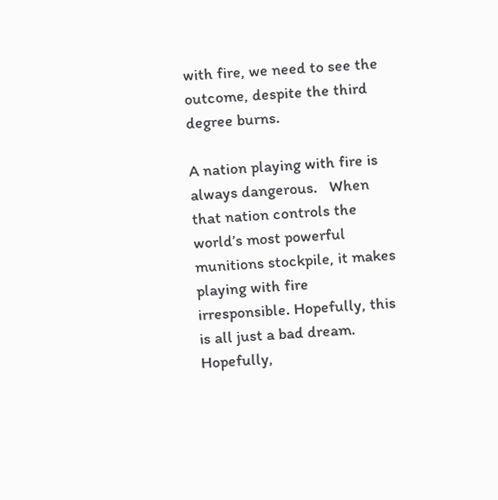with fire, we need to see the outcome, despite the third degree burns.

A nation playing with fire is always dangerous.   When that nation controls the world’s most powerful munitions stockpile, it makes playing with fire irresponsible. Hopefully, this is all just a bad dream.  Hopefully,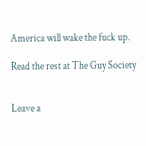America will wake the fuck up.

Read the rest at The Guy Society


Leave a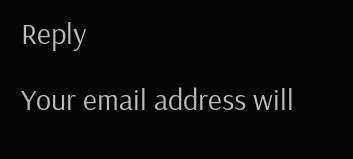Reply

Your email address will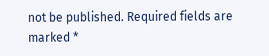not be published. Required fields are marked *